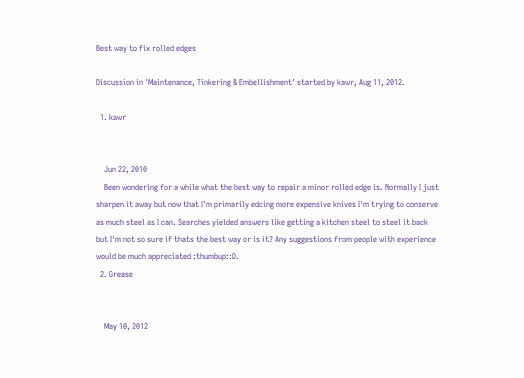Best way to fix rolled edges

Discussion in 'Maintenance, Tinkering & Embellishment' started by kawr, Aug 11, 2012.

  1. kawr


    Jun 22, 2010
    Been wondering for a while what the best way to repair a minor rolled edge is. Normally I just sharpen it away but now that I'm primarily edcing more expensive knives I'm trying to conserve as much steel as I can. Searches yielded answers like getting a kitchen steel to steel it back but I'm not so sure if thats the best way or is it? Any suggestions from people with experience would be much appreciated :thumbup::D.
  2. Grease


    May 10, 2012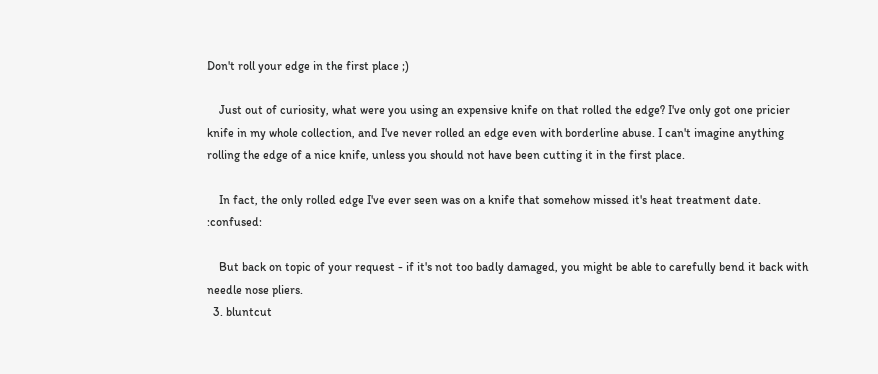Don't roll your edge in the first place ;)

    Just out of curiosity, what were you using an expensive knife on that rolled the edge? I've only got one pricier knife in my whole collection, and I've never rolled an edge even with borderline abuse. I can't imagine anything rolling the edge of a nice knife, unless you should not have been cutting it in the first place.

    In fact, the only rolled edge I've ever seen was on a knife that somehow missed it's heat treatment date. :confused:

    But back on topic of your request - if it's not too badly damaged, you might be able to carefully bend it back with needle nose pliers.
  3. bluntcut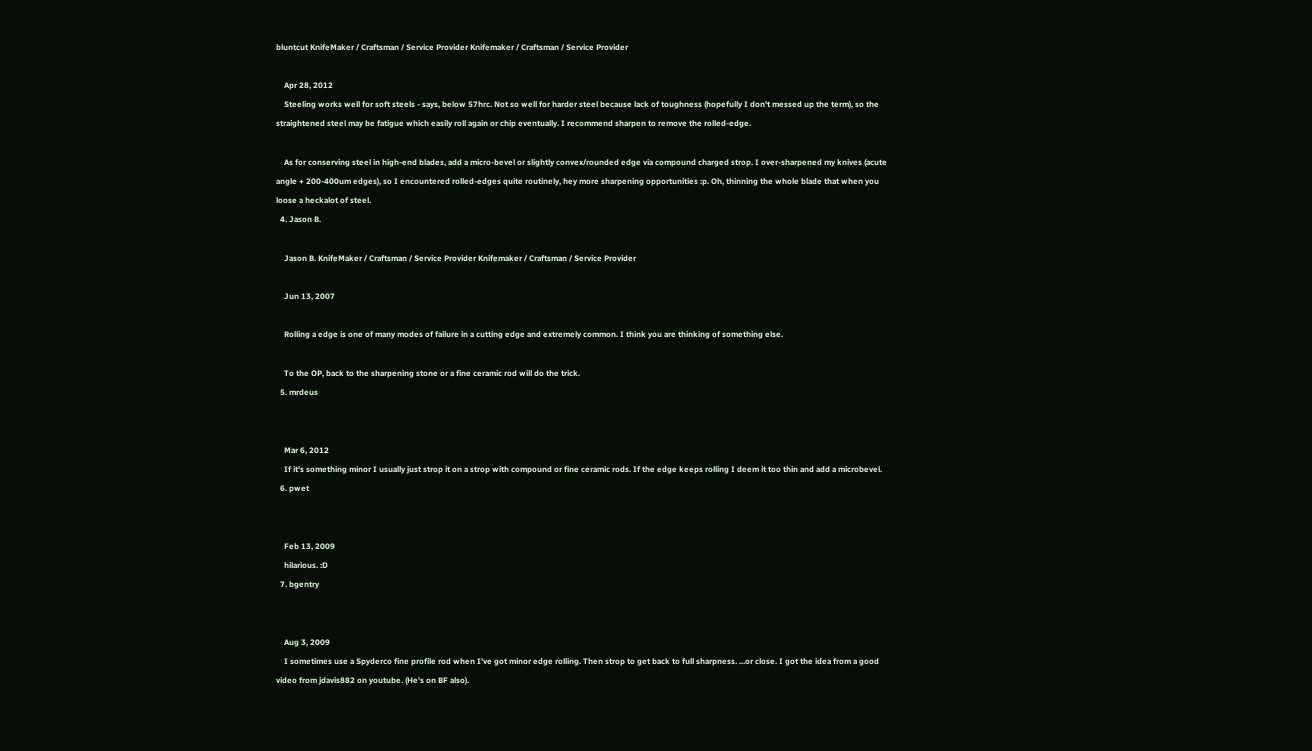bluntcut KnifeMaker / Craftsman / Service Provider Knifemaker / Craftsman / Service Provider

    Apr 28, 2012
    Steeling works well for soft steels - says, below 57hrc. Not so well for harder steel because lack of toughness (hopefully I don't messed up the term), so the straightened steel may be fatigue which easily roll again or chip eventually. I recommend sharpen to remove the rolled-edge.

    As for conserving steel in high-end blades, add a micro-bevel or slightly convex/rounded edge via compound charged strop. I over-sharpened my knives (acute angle + 200-400um edges), so I encountered rolled-edges quite routinely, hey more sharpening opportunities :p. Oh, thinning the whole blade that when you loose a heckalot of steel.
  4. Jason B.

    Jason B. KnifeMaker / Craftsman / Service Provider Knifemaker / Craftsman / Service Provider

    Jun 13, 2007

    Rolling a edge is one of many modes of failure in a cutting edge and extremely common. I think you are thinking of something else.

    To the OP, back to the sharpening stone or a fine ceramic rod will do the trick.
  5. mrdeus


    Mar 6, 2012
    If it's something minor I usually just strop it on a strop with compound or fine ceramic rods. If the edge keeps rolling I deem it too thin and add a microbevel.
  6. pwet


    Feb 13, 2009
    hilarious. :D
  7. bgentry


    Aug 3, 2009
    I sometimes use a Spyderco fine profile rod when I've got minor edge rolling. Then strop to get back to full sharpness. ...or close. I got the idea from a good video from jdavis882 on youtube. (He's on BF also).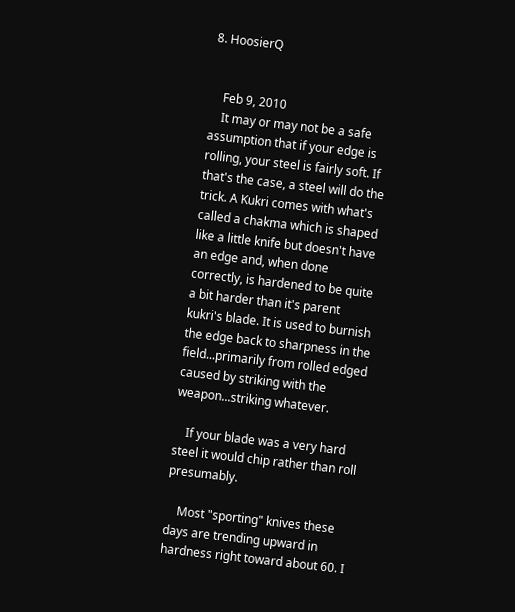8. HoosierQ


    Feb 9, 2010
    It may or may not be a safe assumption that if your edge is rolling, your steel is fairly soft. If that's the case, a steel will do the trick. A Kukri comes with what's called a chakma which is shaped like a little knife but doesn't have an edge and, when done correctly, is hardened to be quite a bit harder than it's parent kukri's blade. It is used to burnish the edge back to sharpness in the field...primarily from rolled edged caused by striking with the weapon...striking whatever.

    If your blade was a very hard steel it would chip rather than roll presumably.

    Most "sporting" knives these days are trending upward in hardness right toward about 60. I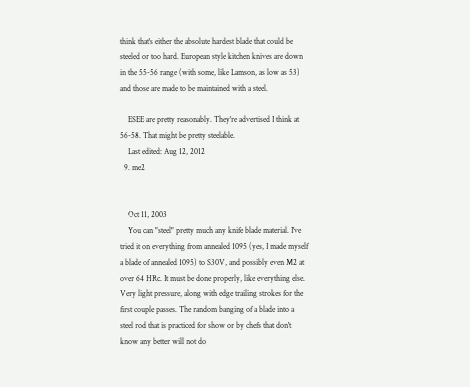think that's either the absolute hardest blade that could be steeled or too hard. European style kitchen knives are down in the 55-56 range (with some, like Lamson, as low as 53) and those are made to be maintained with a steel.

    ESEE are pretty reasonably. They're advertised I think at 56-58. That might be pretty steelable.
    Last edited: Aug 12, 2012
  9. me2


    Oct 11, 2003
    You can "steel" pretty much any knife blade material. I've tried it on everything from annealed 1095 (yes, I made myself a blade of annealed 1095) to S30V, and possibly even M2 at over 64 HRc. It must be done properly, like everything else. Very light pressure, along with edge trailing strokes for the first couple passes. The random banging of a blade into a steel rod that is practiced for show or by chefs that don't know any better will not do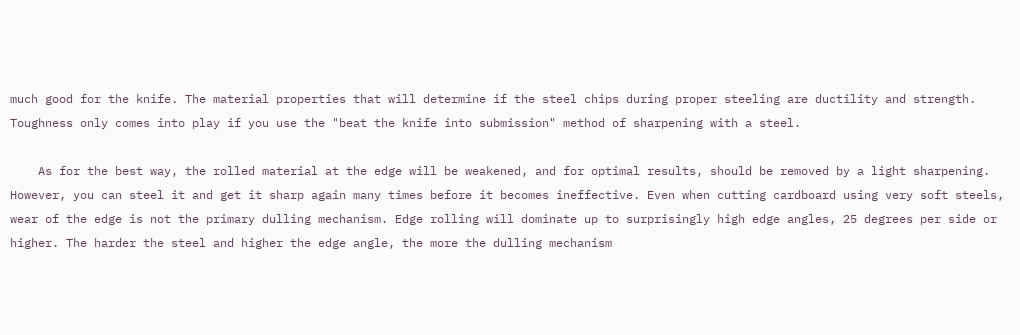much good for the knife. The material properties that will determine if the steel chips during proper steeling are ductility and strength. Toughness only comes into play if you use the "beat the knife into submission" method of sharpening with a steel.

    As for the best way, the rolled material at the edge will be weakened, and for optimal results, should be removed by a light sharpening. However, you can steel it and get it sharp again many times before it becomes ineffective. Even when cutting cardboard using very soft steels, wear of the edge is not the primary dulling mechanism. Edge rolling will dominate up to surprisingly high edge angles, 25 degrees per side or higher. The harder the steel and higher the edge angle, the more the dulling mechanism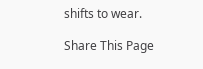shifts to wear.

Share This Page